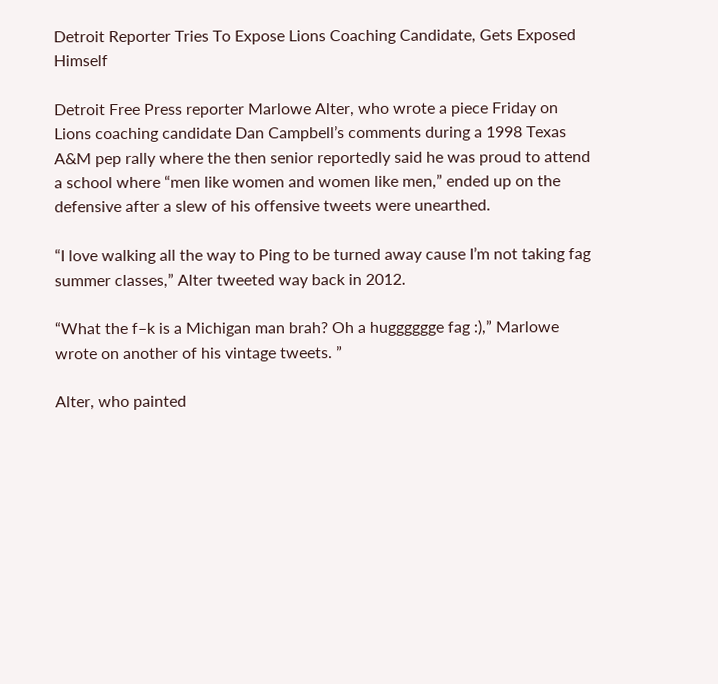Detroit Reporter Tries To Expose Lions Coaching Candidate, Gets Exposed Himself

Detroit Free Press reporter Marlowe Alter, who wrote a piece Friday on Lions coaching candidate Dan Campbell’s comments during a 1998 Texas A&M pep rally where the then senior reportedly said he was proud to attend a school where “men like women and women like men,” ended up on the defensive after a slew of his offensive tweets were unearthed.

“I love walking all the way to Ping to be turned away cause I’m not taking fag summer classes,” Alter tweeted way back in 2012.

“What the f–k is a Michigan man brah? Oh a hugggggge fag :),” Marlowe wrote on another of his vintage tweets. ”

Alter, who painted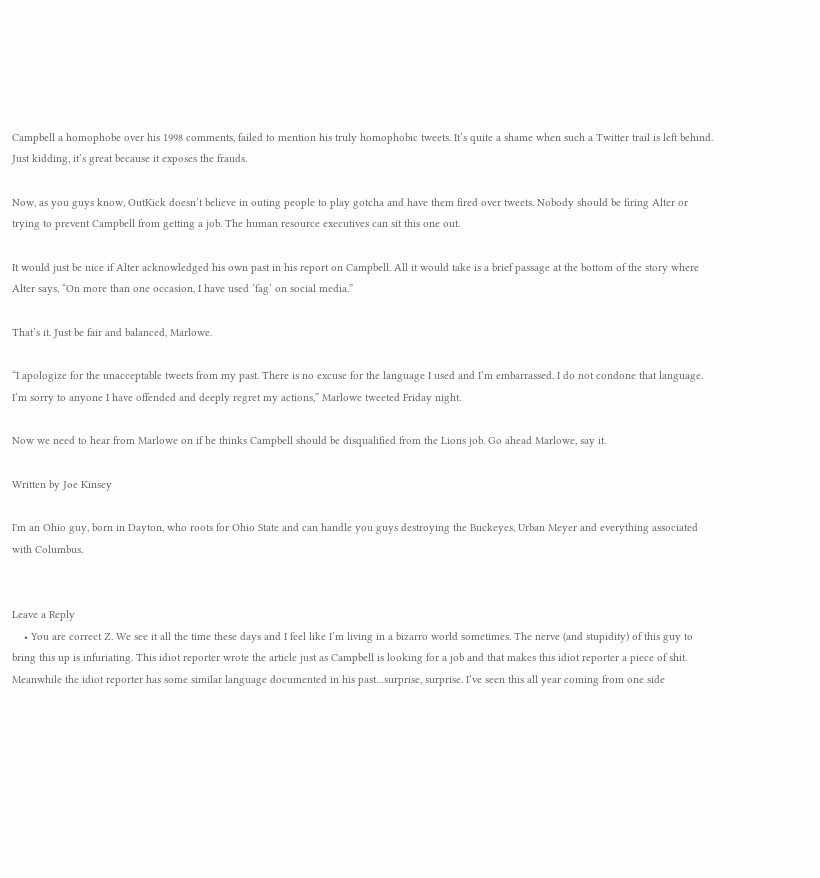Campbell a homophobe over his 1998 comments, failed to mention his truly homophobic tweets. It’s quite a shame when such a Twitter trail is left behind. Just kidding, it’s great because it exposes the frauds.

Now, as you guys know, OutKick doesn’t believe in outing people to play gotcha and have them fired over tweets. Nobody should be firing Alter or trying to prevent Campbell from getting a job. The human resource executives can sit this one out.

It would just be nice if Alter acknowledged his own past in his report on Campbell. All it would take is a brief passage at the bottom of the story where Alter says, “On more than one occasion, I have used ‘fag’ on social media.”

That’s it. Just be fair and balanced, Marlowe.

“I apologize for the unacceptable tweets from my past. There is no excuse for the language I used and I’m embarrassed. I do not condone that language. I’m sorry to anyone I have offended and deeply regret my actions,” Marlowe tweeted Friday night.

Now we need to hear from Marlowe on if he thinks Campbell should be disqualified from the Lions job. Go ahead Marlowe, say it.

Written by Joe Kinsey

I'm an Ohio guy, born in Dayton, who roots for Ohio State and can handle you guys destroying the Buckeyes, Urban Meyer and everything associated with Columbus.


Leave a Reply
    • You are correct Z. We see it all the time these days and I feel like I’m living in a bizarro world sometimes. The nerve (and stupidity) of this guy to bring this up is infuriating. This idiot reporter wrote the article just as Campbell is looking for a job and that makes this idiot reporter a piece of shit. Meanwhile the idiot reporter has some similar language documented in his past…surprise, surprise. I’ve seen this all year coming from one side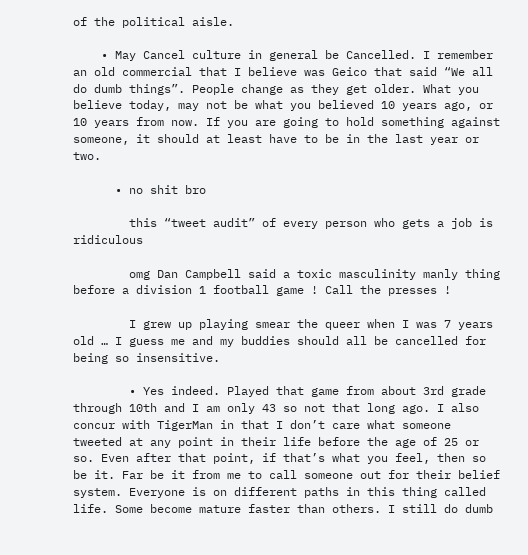of the political aisle.

    • May Cancel culture in general be Cancelled. I remember an old commercial that I believe was Geico that said “We all do dumb things”. People change as they get older. What you believe today, may not be what you believed 10 years ago, or 10 years from now. If you are going to hold something against someone, it should at least have to be in the last year or two.

      • no shit bro

        this “tweet audit” of every person who gets a job is ridiculous

        omg Dan Campbell said a toxic masculinity manly thing before a division 1 football game ! Call the presses !

        I grew up playing smear the queer when I was 7 years old … I guess me and my buddies should all be cancelled for being so insensitive.

        • Yes indeed. Played that game from about 3rd grade through 10th and I am only 43 so not that long ago. I also concur with TigerMan in that I don’t care what someone tweeted at any point in their life before the age of 25 or so. Even after that point, if that’s what you feel, then so be it. Far be it from me to call someone out for their belief system. Everyone is on different paths in this thing called life. Some become mature faster than others. I still do dumb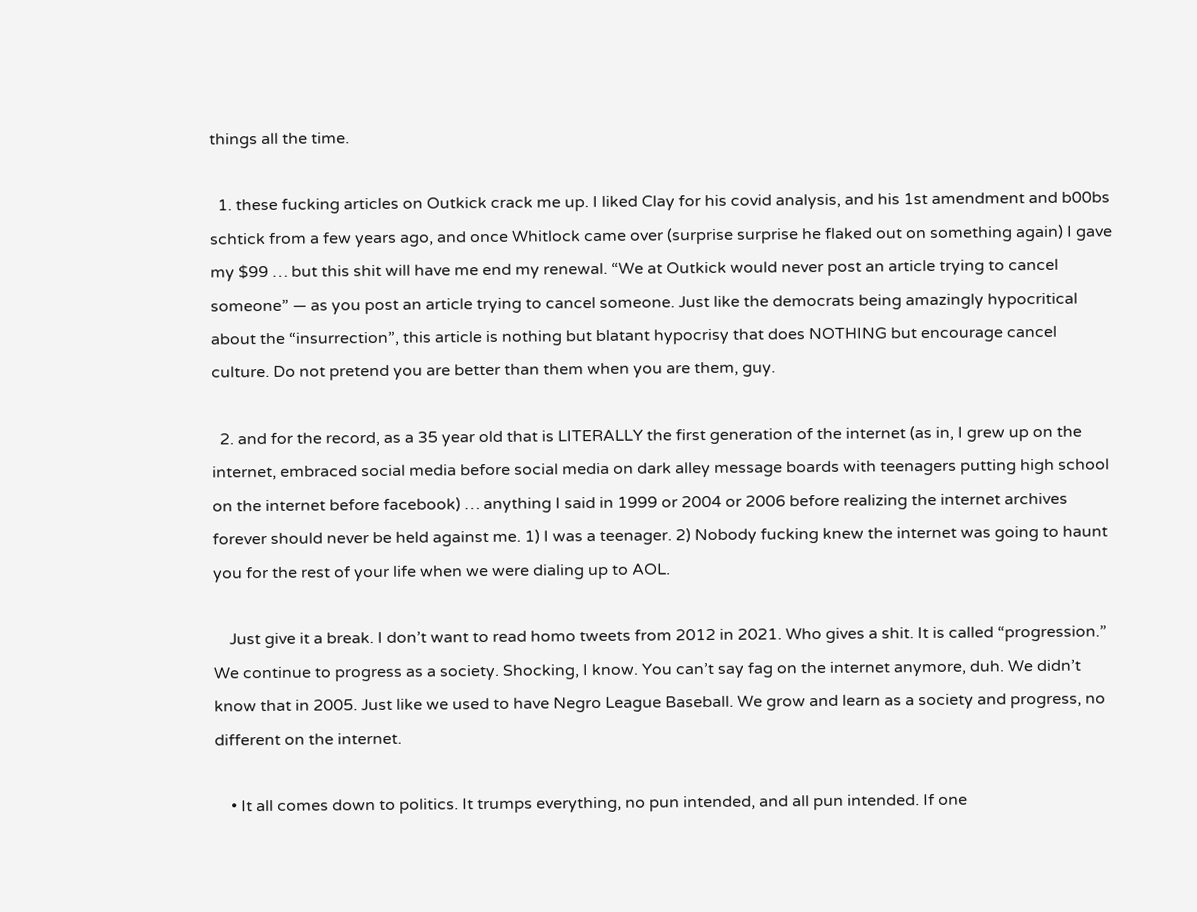things all the time.

  1. these fucking articles on Outkick crack me up. I liked Clay for his covid analysis, and his 1st amendment and b00bs schtick from a few years ago, and once Whitlock came over (surprise surprise he flaked out on something again) I gave my $99 … but this shit will have me end my renewal. “We at Outkick would never post an article trying to cancel someone” — as you post an article trying to cancel someone. Just like the democrats being amazingly hypocritical about the “insurrection”, this article is nothing but blatant hypocrisy that does NOTHING but encourage cancel culture. Do not pretend you are better than them when you are them, guy.

  2. and for the record, as a 35 year old that is LITERALLY the first generation of the internet (as in, I grew up on the internet, embraced social media before social media on dark alley message boards with teenagers putting high school on the internet before facebook) … anything I said in 1999 or 2004 or 2006 before realizing the internet archives forever should never be held against me. 1) I was a teenager. 2) Nobody fucking knew the internet was going to haunt you for the rest of your life when we were dialing up to AOL.

    Just give it a break. I don’t want to read homo tweets from 2012 in 2021. Who gives a shit. It is called “progression.” We continue to progress as a society. Shocking, I know. You can’t say fag on the internet anymore, duh. We didn’t know that in 2005. Just like we used to have Negro League Baseball. We grow and learn as a society and progress, no different on the internet.

    • It all comes down to politics. It trumps everything, no pun intended, and all pun intended. If one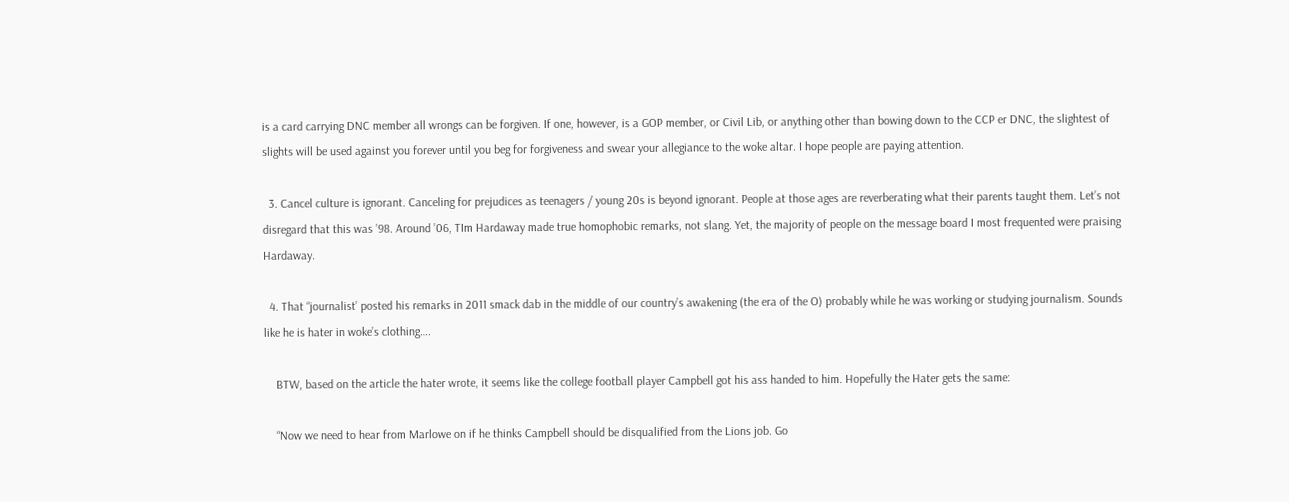is a card carrying DNC member all wrongs can be forgiven. If one, however, is a GOP member, or Civil Lib, or anything other than bowing down to the CCP er DNC, the slightest of slights will be used against you forever until you beg for forgiveness and swear your allegiance to the woke altar. I hope people are paying attention.

  3. Cancel culture is ignorant. Canceling for prejudices as teenagers / young 20s is beyond ignorant. People at those ages are reverberating what their parents taught them. Let’s not disregard that this was ’98. Around ’06, TIm Hardaway made true homophobic remarks, not slang. Yet, the majority of people on the message board I most frequented were praising Hardaway.

  4. That “journalist’ posted his remarks in 2011 smack dab in the middle of our country’s awakening (the era of the O) probably while he was working or studying journalism. Sounds like he is hater in woke’s clothing….

    BTW, based on the article the hater wrote, it seems like the college football player Campbell got his ass handed to him. Hopefully the Hater gets the same:

    “Now we need to hear from Marlowe on if he thinks Campbell should be disqualified from the Lions job. Go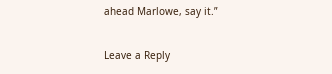ahead Marlowe, say it.”

Leave a Reply